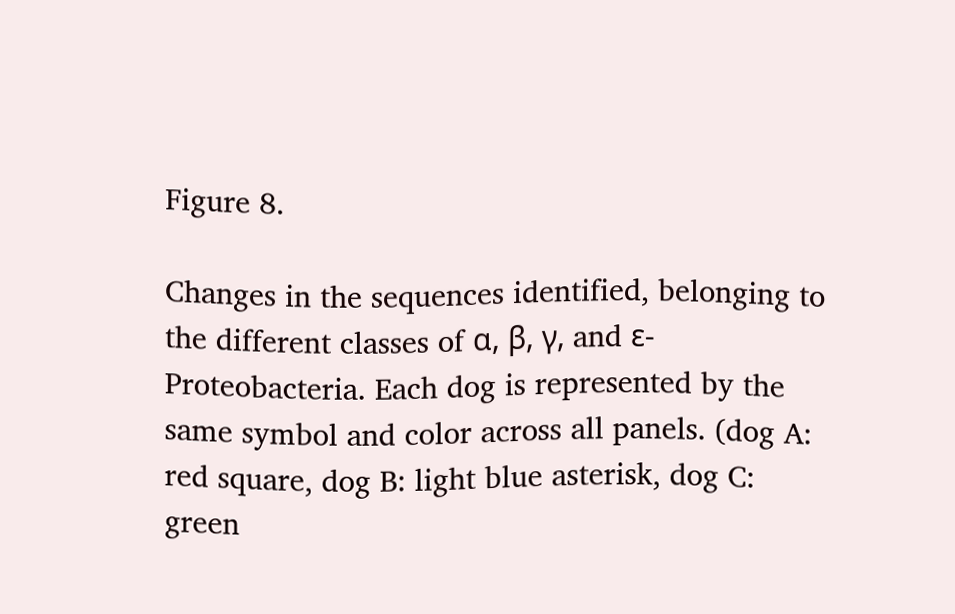Figure 8.

Changes in the sequences identified, belonging to the different classes of α, β, γ, and ε-Proteobacteria. Each dog is represented by the same symbol and color across all panels. (dog A: red square, dog B: light blue asterisk, dog C: green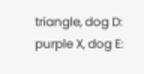triangle, dog D: purple X, dog E: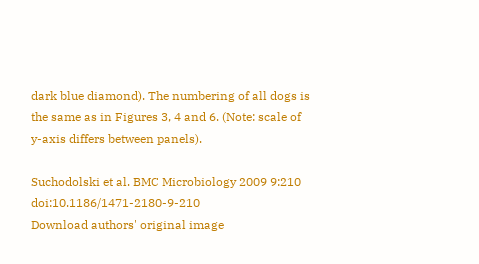dark blue diamond). The numbering of all dogs is the same as in Figures 3, 4 and 6. (Note: scale of y-axis differs between panels).

Suchodolski et al. BMC Microbiology 2009 9:210   doi:10.1186/1471-2180-9-210
Download authors' original image